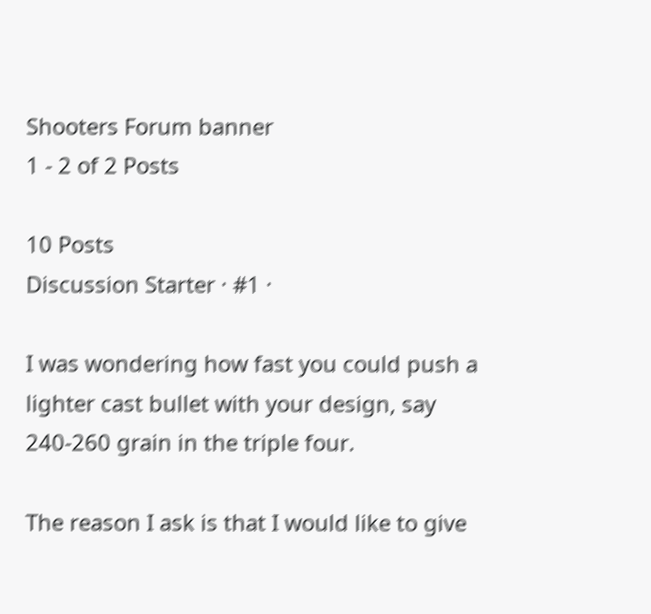Shooters Forum banner
1 - 2 of 2 Posts

10 Posts
Discussion Starter · #1 ·

I was wondering how fast you could push a lighter cast bullet with your design, say 240-260 grain in the triple four.

The reason I ask is that I would like to give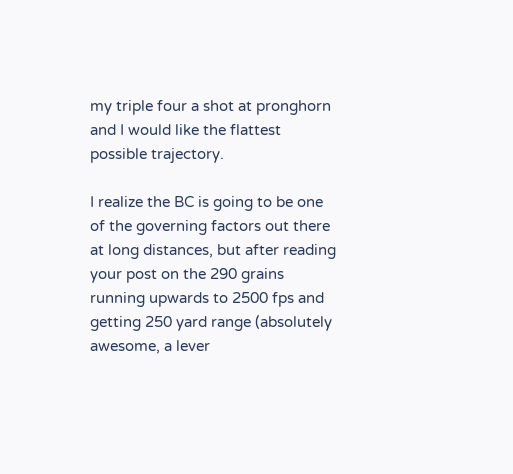my triple four a shot at pronghorn and I would like the flattest possible trajectory.

I realize the BC is going to be one of the governing factors out there at long distances, but after reading your post on the 290 grains running upwards to 2500 fps and getting 250 yard range (absolutely awesome, a lever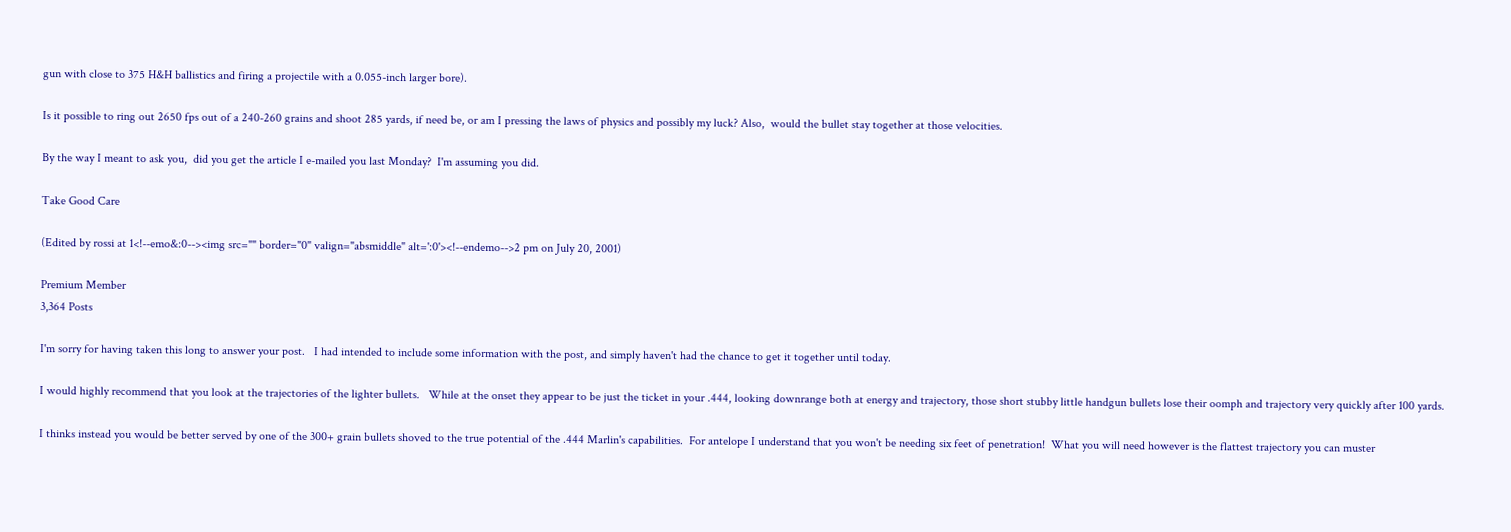gun with close to 375 H&H ballistics and firing a projectile with a 0.055-inch larger bore).

Is it possible to ring out 2650 fps out of a 240-260 grains and shoot 285 yards, if need be, or am I pressing the laws of physics and possibly my luck? Also,  would the bullet stay together at those velocities.

By the way I meant to ask you,  did you get the article I e-mailed you last Monday?  I'm assuming you did.

Take Good Care

(Edited by rossi at 1<!--emo&:0--><img src="" border="0" valign="absmiddle" alt=':0'><!--endemo-->2 pm on July 20, 2001)

Premium Member
3,364 Posts

I'm sorry for having taken this long to answer your post.   I had intended to include some information with the post, and simply haven't had the chance to get it together until today.

I would highly recommend that you look at the trajectories of the lighter bullets.   While at the onset they appear to be just the ticket in your .444, looking downrange both at energy and trajectory, those short stubby little handgun bullets lose their oomph and trajectory very quickly after 100 yards.

I thinks instead you would be better served by one of the 300+ grain bullets shoved to the true potential of the .444 Marlin's capabilities.  For antelope I understand that you won't be needing six feet of penetration!  What you will need however is the flattest trajectory you can muster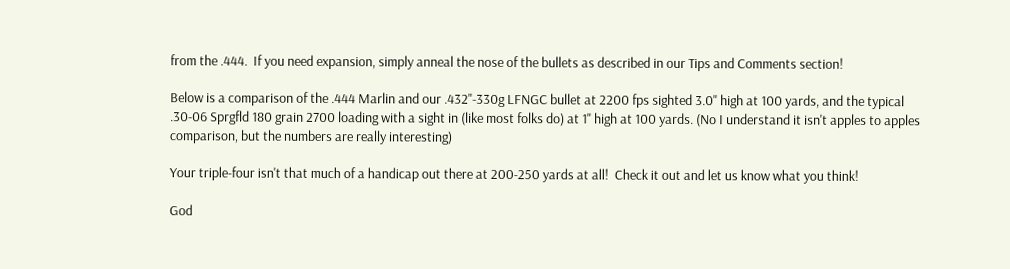from the .444.  If you need expansion, simply anneal the nose of the bullets as described in our Tips and Comments section!

Below is a comparison of the .444 Marlin and our .432"-330g LFNGC bullet at 2200 fps sighted 3.0" high at 100 yards, and the typical .30-06 Sprgfld 180 grain 2700 loading with a sight in (like most folks do) at 1" high at 100 yards. (No I understand it isn't apples to apples comparison, but the numbers are really interesting)

Your triple-four isn't that much of a handicap out there at 200-250 yards at all!  Check it out and let us know what you think!

God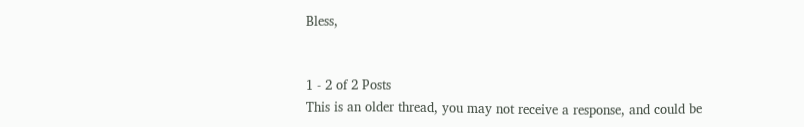Bless,


1 - 2 of 2 Posts
This is an older thread, you may not receive a response, and could be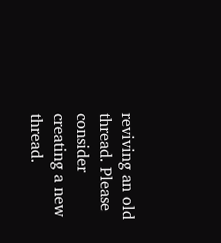reviving an old thread. Please consider creating a new thread.